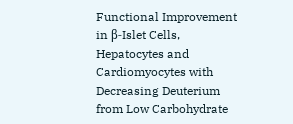Functional Improvement in β-Islet Cells, Hepatocytes and Cardiomyocytes with Decreasing Deuterium from Low Carbohydrate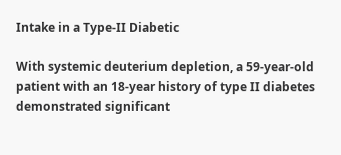Intake in a Type-II Diabetic

With systemic deuterium depletion, a 59-year-old patient with an 18-year history of type II diabetes demonstrated significant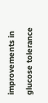improvements in glucose tolerance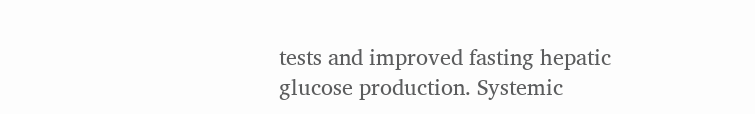tests and improved fasting hepatic glucose production. Systemic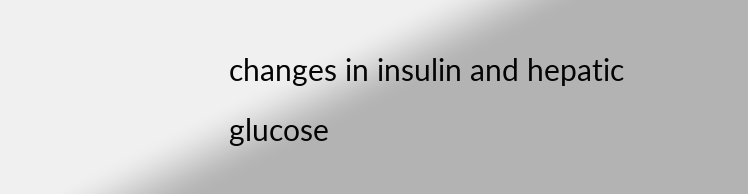changes in insulin and hepatic glucose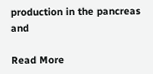production in the pancreas and

Read More